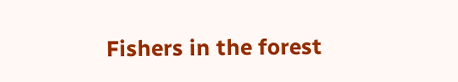Fishers in the forest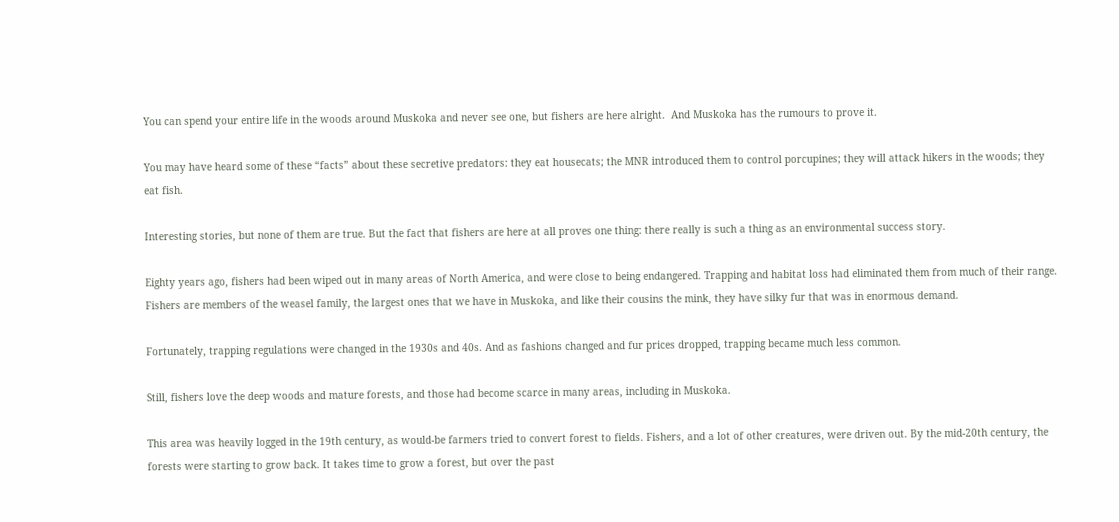You can spend your entire life in the woods around Muskoka and never see one, but fishers are here alright.  And Muskoka has the rumours to prove it.

You may have heard some of these “facts” about these secretive predators: they eat housecats; the MNR introduced them to control porcupines; they will attack hikers in the woods; they eat fish.

Interesting stories, but none of them are true. But the fact that fishers are here at all proves one thing: there really is such a thing as an environmental success story.

Eighty years ago, fishers had been wiped out in many areas of North America, and were close to being endangered. Trapping and habitat loss had eliminated them from much of their range. Fishers are members of the weasel family, the largest ones that we have in Muskoka, and like their cousins the mink, they have silky fur that was in enormous demand.

Fortunately, trapping regulations were changed in the 1930s and 40s. And as fashions changed and fur prices dropped, trapping became much less common.

Still, fishers love the deep woods and mature forests, and those had become scarce in many areas, including in Muskoka.

This area was heavily logged in the 19th century, as would-be farmers tried to convert forest to fields. Fishers, and a lot of other creatures, were driven out. By the mid-20th century, the forests were starting to grow back. It takes time to grow a forest, but over the past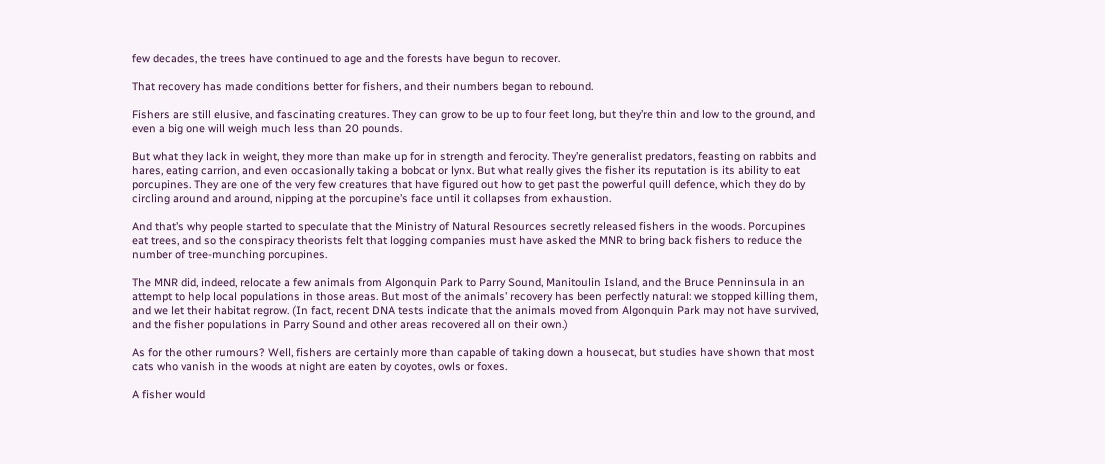few decades, the trees have continued to age and the forests have begun to recover.

That recovery has made conditions better for fishers, and their numbers began to rebound.

Fishers are still elusive, and fascinating creatures. They can grow to be up to four feet long, but they’re thin and low to the ground, and even a big one will weigh much less than 20 pounds.

But what they lack in weight, they more than make up for in strength and ferocity. They’re generalist predators, feasting on rabbits and hares, eating carrion, and even occasionally taking a bobcat or lynx. But what really gives the fisher its reputation is its ability to eat porcupines. They are one of the very few creatures that have figured out how to get past the powerful quill defence, which they do by circling around and around, nipping at the porcupine’s face until it collapses from exhaustion.

And that’s why people started to speculate that the Ministry of Natural Resources secretly released fishers in the woods. Porcupines eat trees, and so the conspiracy theorists felt that logging companies must have asked the MNR to bring back fishers to reduce the number of tree-munching porcupines.

The MNR did, indeed, relocate a few animals from Algonquin Park to Parry Sound, Manitoulin Island, and the Bruce Penninsula in an attempt to help local populations in those areas. But most of the animals’ recovery has been perfectly natural: we stopped killing them, and we let their habitat regrow. (In fact, recent DNA tests indicate that the animals moved from Algonquin Park may not have survived, and the fisher populations in Parry Sound and other areas recovered all on their own.)

As for the other rumours? Well, fishers are certainly more than capable of taking down a housecat, but studies have shown that most cats who vanish in the woods at night are eaten by coyotes, owls or foxes.

A fisher would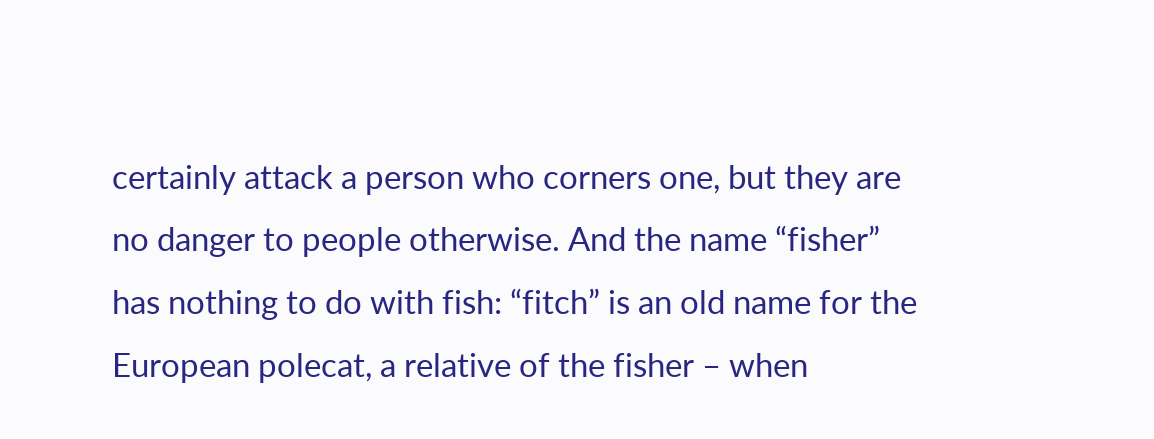certainly attack a person who corners one, but they are no danger to people otherwise. And the name “fisher” has nothing to do with fish: “fitch” is an old name for the European polecat, a relative of the fisher – when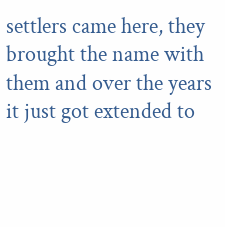settlers came here, they brought the name with them and over the years it just got extended to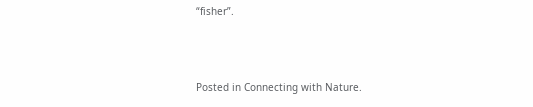“fisher”.



Posted in Connecting with Nature.